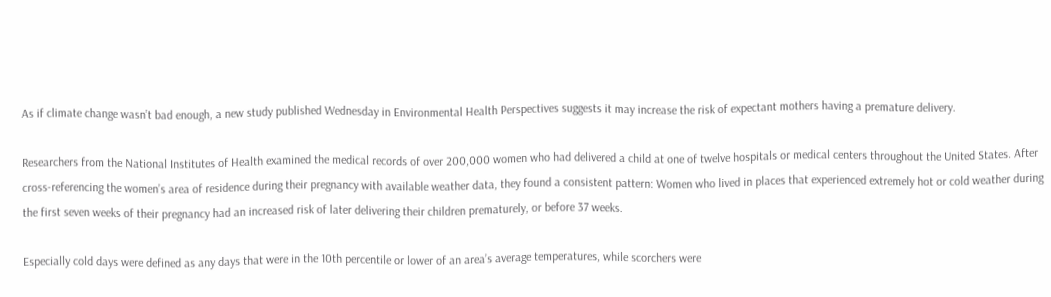As if climate change wasn’t bad enough, a new study published Wednesday in Environmental Health Perspectives suggests it may increase the risk of expectant mothers having a premature delivery.

Researchers from the National Institutes of Health examined the medical records of over 200,000 women who had delivered a child at one of twelve hospitals or medical centers throughout the United States. After cross-referencing the women’s area of residence during their pregnancy with available weather data, they found a consistent pattern: Women who lived in places that experienced extremely hot or cold weather during the first seven weeks of their pregnancy had an increased risk of later delivering their children prematurely, or before 37 weeks.

Especially cold days were defined as any days that were in the 10th percentile or lower of an area’s average temperatures, while scorchers were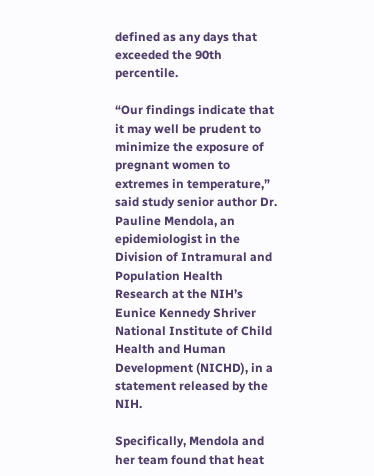defined as any days that exceeded the 90th percentile.

“Our findings indicate that it may well be prudent to minimize the exposure of pregnant women to extremes in temperature,” said study senior author Dr. Pauline Mendola, an epidemiologist in the Division of Intramural and Population Health Research at the NIH’s Eunice Kennedy Shriver National Institute of Child Health and Human Development (NICHD), in a statement released by the NIH.

Specifically, Mendola and her team found that heat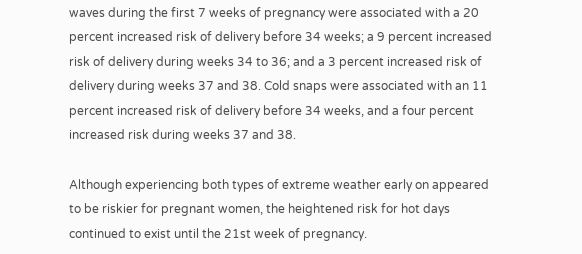waves during the first 7 weeks of pregnancy were associated with a 20 percent increased risk of delivery before 34 weeks; a 9 percent increased risk of delivery during weeks 34 to 36; and a 3 percent increased risk of delivery during weeks 37 and 38. Cold snaps were associated with an 11 percent increased risk of delivery before 34 weeks, and a four percent increased risk during weeks 37 and 38.

Although experiencing both types of extreme weather early on appeared to be riskier for pregnant women, the heightened risk for hot days continued to exist until the 21st week of pregnancy.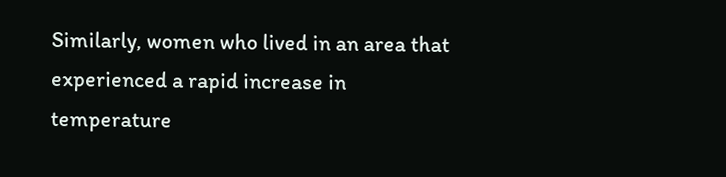Similarly, women who lived in an area that experienced a rapid increase in temperature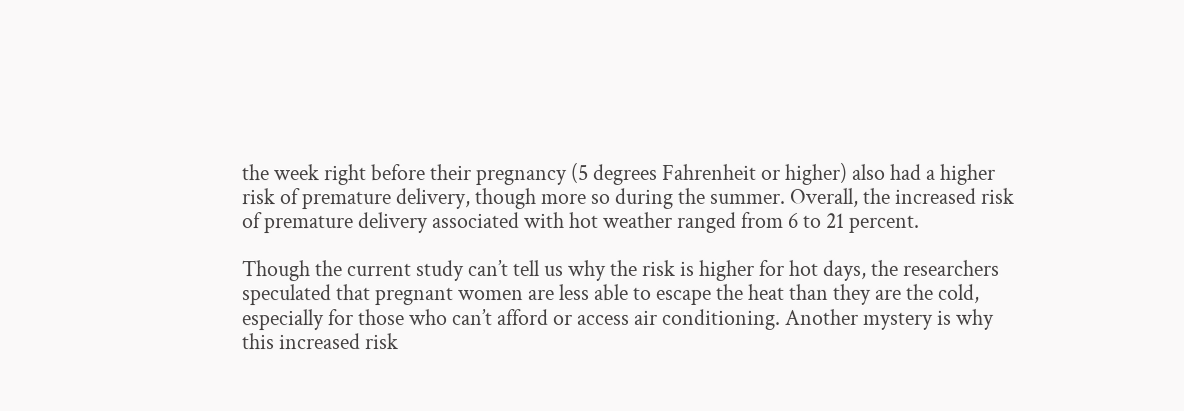the week right before their pregnancy (5 degrees Fahrenheit or higher) also had a higher risk of premature delivery, though more so during the summer. Overall, the increased risk of premature delivery associated with hot weather ranged from 6 to 21 percent.

Though the current study can’t tell us why the risk is higher for hot days, the researchers speculated that pregnant women are less able to escape the heat than they are the cold, especially for those who can’t afford or access air conditioning. Another mystery is why this increased risk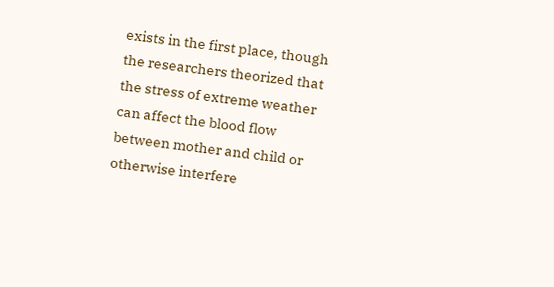exists in the first place, though the researchers theorized that the stress of extreme weather can affect the blood flow between mother and child or otherwise interfere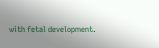with fetal development.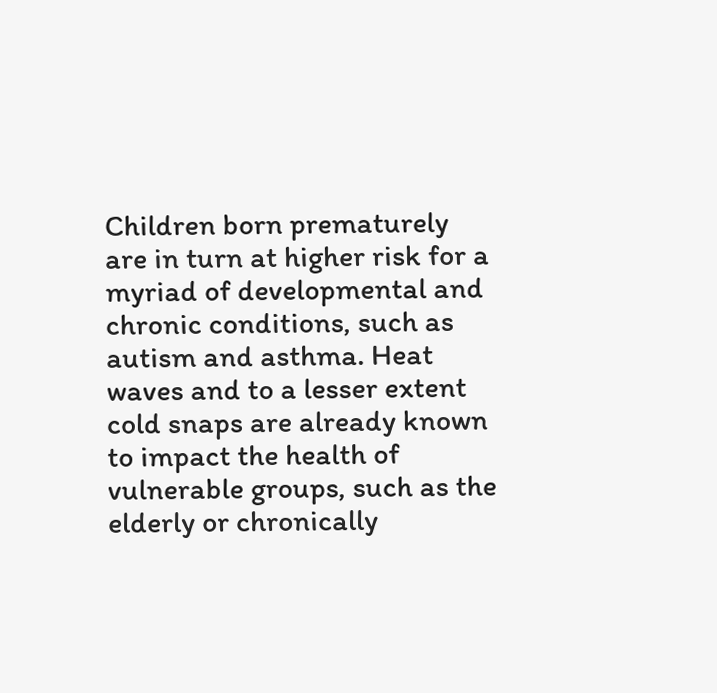Children born prematurely are in turn at higher risk for a myriad of developmental and chronic conditions, such as autism and asthma. Heat waves and to a lesser extent cold snaps are already known to impact the health of vulnerable groups, such as the elderly or chronically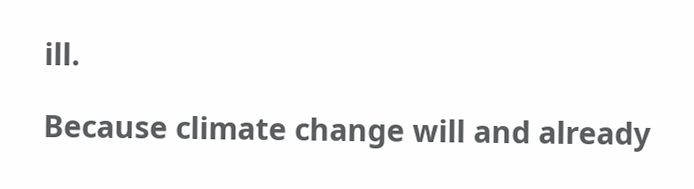ill.

Because climate change will and already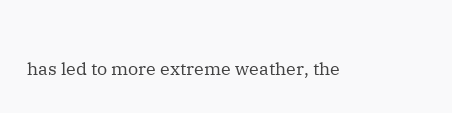has led to more extreme weather, the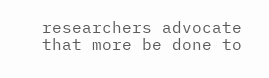researchers advocate that more be done to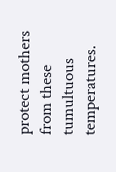protect mothers from these tumultuous temperatures.